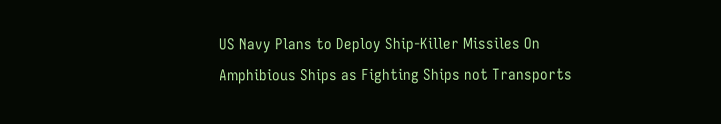US Navy Plans to Deploy Ship-Killer Missiles On Amphibious Ships as Fighting Ships not Transports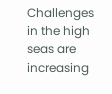Challenges in the high seas are increasing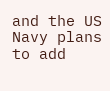and the US Navy plans to add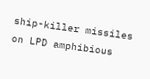ship-killer missiles on LPD amphibious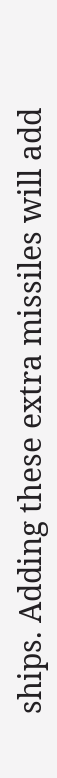ships. Adding these extra missiles will add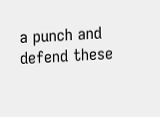a punch and defend these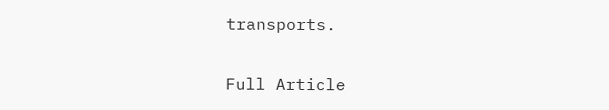transports.

Full Article